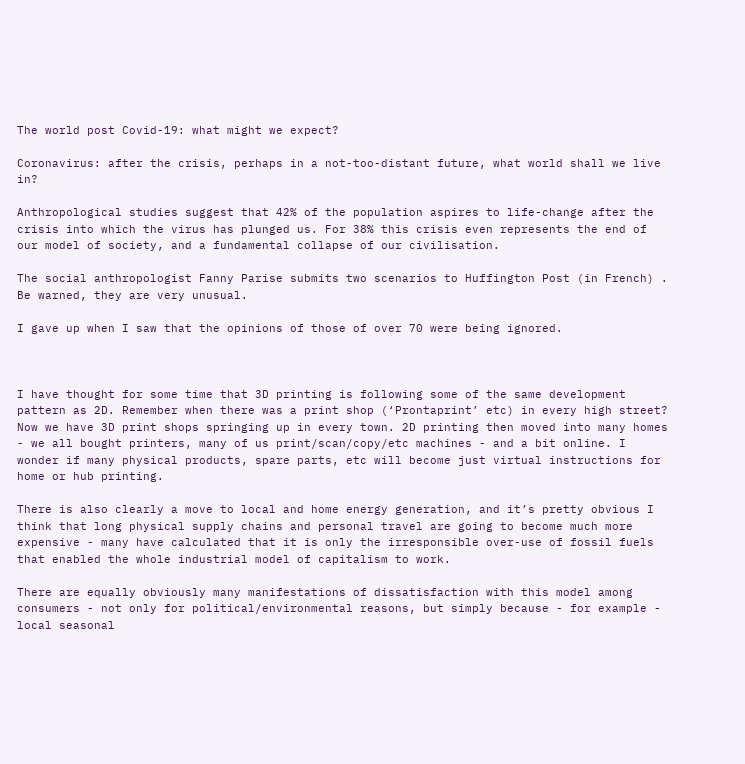The world post Covid-19: what might we expect?

Coronavirus: after the crisis, perhaps in a not-too-distant future, what world shall we live in?

Anthropological studies suggest that 42% of the population aspires to life-change after the crisis into which the virus has plunged us. For 38% this crisis even represents the end of our model of society, and a fundamental collapse of our civilisation.

The social anthropologist Fanny Parise submits two scenarios to Huffington Post (in French) . Be warned, they are very unusual.

I gave up when I saw that the opinions of those of over 70 were being ignored.



I have thought for some time that 3D printing is following some of the same development pattern as 2D. Remember when there was a print shop (‘Prontaprint’ etc) in every high street? Now we have 3D print shops springing up in every town. 2D printing then moved into many homes - we all bought printers, many of us print/scan/copy/etc machines - and a bit online. I wonder if many physical products, spare parts, etc will become just virtual instructions for home or hub printing.

There is also clearly a move to local and home energy generation, and it’s pretty obvious I think that long physical supply chains and personal travel are going to become much more expensive - many have calculated that it is only the irresponsible over-use of fossil fuels that enabled the whole industrial model of capitalism to work.

There are equally obviously many manifestations of dissatisfaction with this model among consumers - not only for political/environmental reasons, but simply because - for example - local seasonal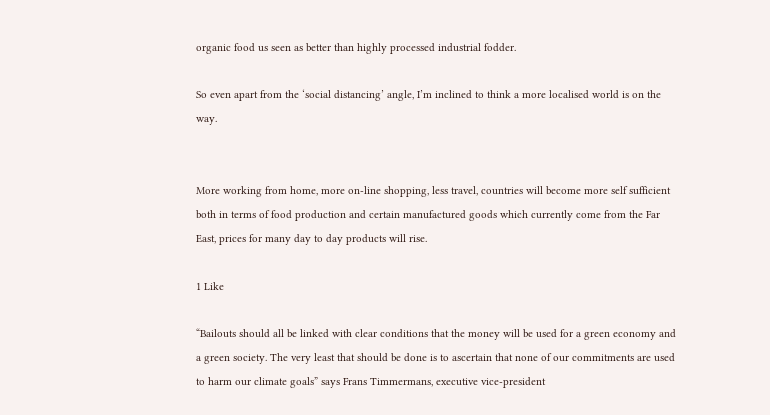organic food us seen as better than highly processed industrial fodder.

So even apart from the ‘social distancing’ angle, I’m inclined to think a more localised world is on the way.


More working from home, more on-line shopping, less travel, countries will become more self sufficient both in terms of food production and certain manufactured goods which currently come from the Far East, prices for many day to day products will rise.

1 Like

“Bailouts should all be linked with clear conditions that the money will be used for a green economy and a green society. The very least that should be done is to ascertain that none of our commitments are used to harm our climate goals” says Frans Timmermans, executive vice-president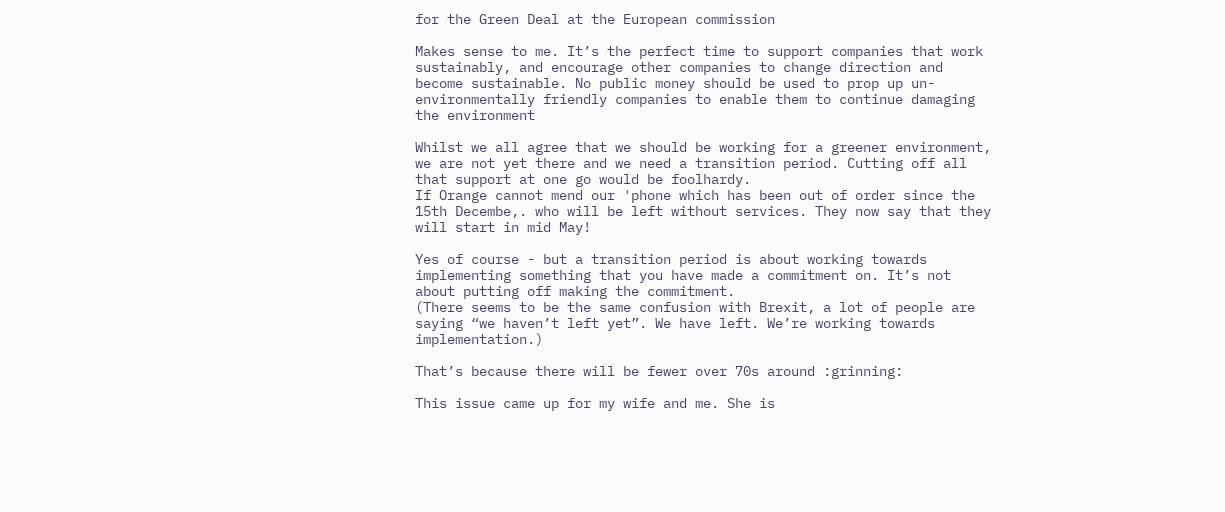for the Green Deal at the European commission

Makes sense to me. It’s the perfect time to support companies that work sustainably, and encourage other companies to change direction and become sustainable. No public money should be used to prop up un-environmentally friendly companies to enable them to continue damaging the environment

Whilst we all agree that we should be working for a greener environment, we are not yet there and we need a transition period. Cutting off all that support at one go would be foolhardy.
If Orange cannot mend our 'phone which has been out of order since the 15th Decembe,. who will be left without services. They now say that they will start in mid May!

Yes of course - but a transition period is about working towards implementing something that you have made a commitment on. It’s not about putting off making the commitment.
(There seems to be the same confusion with Brexit, a lot of people are saying “we haven’t left yet”. We have left. We’re working towards implementation.)

That’s because there will be fewer over 70s around :grinning:

This issue came up for my wife and me. She is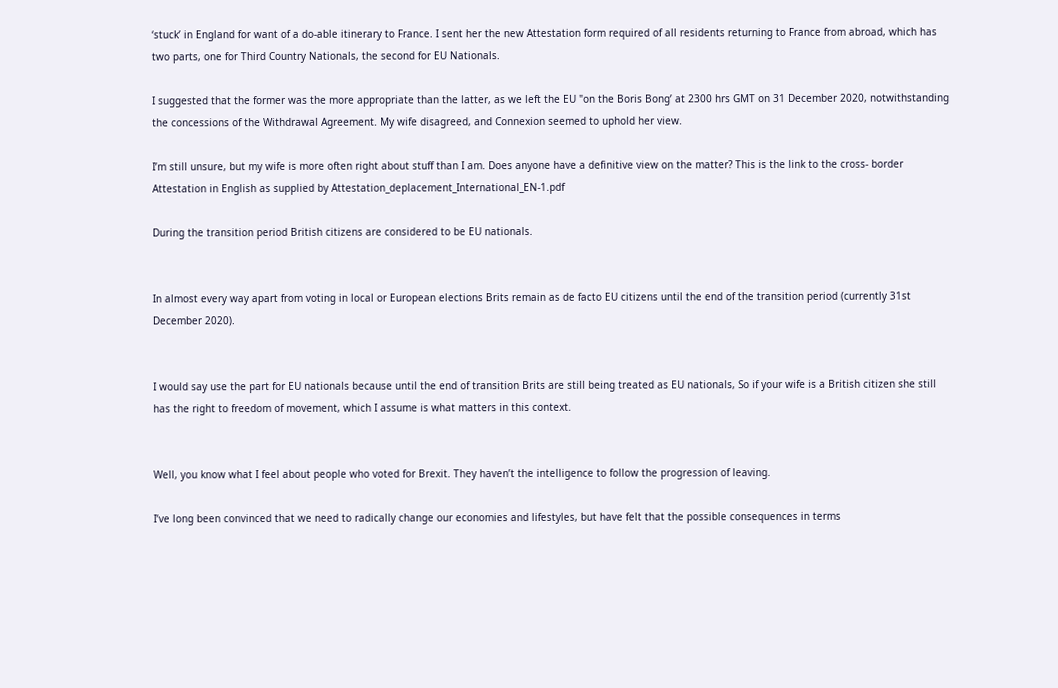‘stuck’ in England for want of a do-able itinerary to France. I sent her the new Attestation form required of all residents returning to France from abroad, which has two parts, one for Third Country Nationals, the second for EU Nationals.

I suggested that the former was the more appropriate than the latter, as we left the EU "on the Boris Bong’ at 2300 hrs GMT on 31 December 2020, notwithstanding the concessions of the Withdrawal Agreement. My wife disagreed, and Connexion seemed to uphold her view.

I’m still unsure, but my wife is more often right about stuff than I am. Does anyone have a definitive view on the matter? This is the link to the cross- border Attestation in English as supplied by Attestation_deplacement_International_EN-1.pdf

During the transition period British citizens are considered to be EU nationals.


In almost every way apart from voting in local or European elections Brits remain as de facto EU citizens until the end of the transition period (currently 31st December 2020).


I would say use the part for EU nationals because until the end of transition Brits are still being treated as EU nationals, So if your wife is a British citizen she still has the right to freedom of movement, which I assume is what matters in this context.


Well, you know what I feel about people who voted for Brexit. They haven’t the intelligence to follow the progression of leaving.

I’ve long been convinced that we need to radically change our economies and lifestyles, but have felt that the possible consequences in terms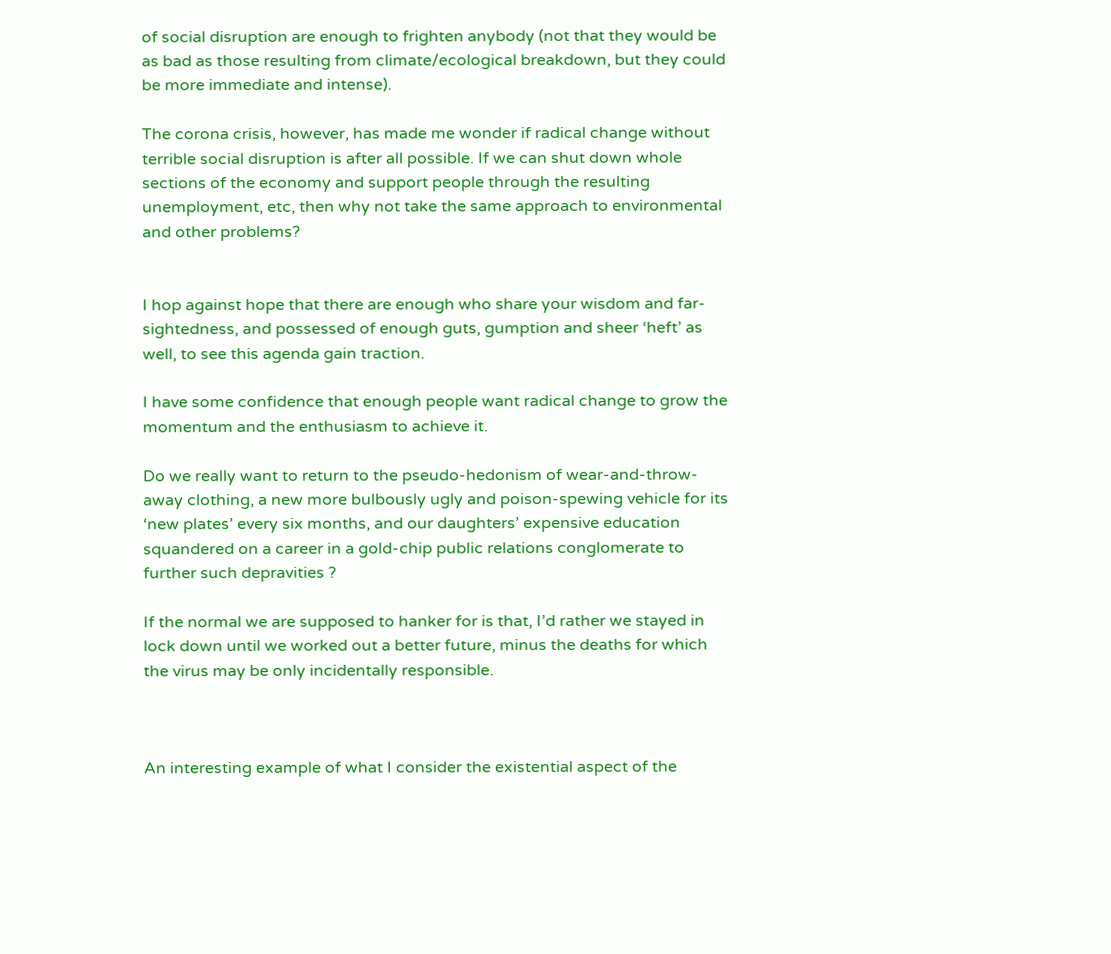of social disruption are enough to frighten anybody (not that they would be as bad as those resulting from climate/ecological breakdown, but they could be more immediate and intense).

The corona crisis, however, has made me wonder if radical change without terrible social disruption is after all possible. If we can shut down whole sections of the economy and support people through the resulting unemployment, etc, then why not take the same approach to environmental and other problems?


I hop against hope that there are enough who share your wisdom and far-sightedness, and possessed of enough guts, gumption and sheer ‘heft’ as well, to see this agenda gain traction.

I have some confidence that enough people want radical change to grow the momentum and the enthusiasm to achieve it.

Do we really want to return to the pseudo-hedonism of wear-and-throw-away clothing, a new more bulbously ugly and poison-spewing vehicle for its ‘new plates’ every six months, and our daughters’ expensive education squandered on a career in a gold-chip public relations conglomerate to further such depravities ?

If the normal we are supposed to hanker for is that, I’d rather we stayed in lock down until we worked out a better future, minus the deaths for which the virus may be only incidentally responsible.



An interesting example of what I consider the existential aspect of the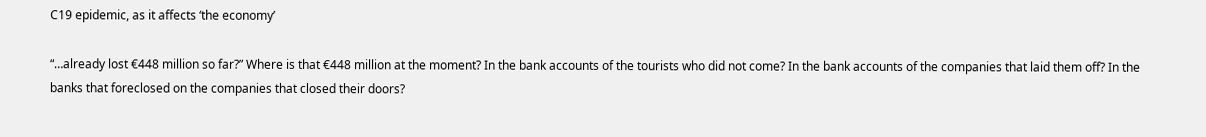C19 epidemic, as it affects ‘the economy’

“…already lost €448 million so far?” Where is that €448 million at the moment? In the bank accounts of the tourists who did not come? In the bank accounts of the companies that laid them off? In the banks that foreclosed on the companies that closed their doors?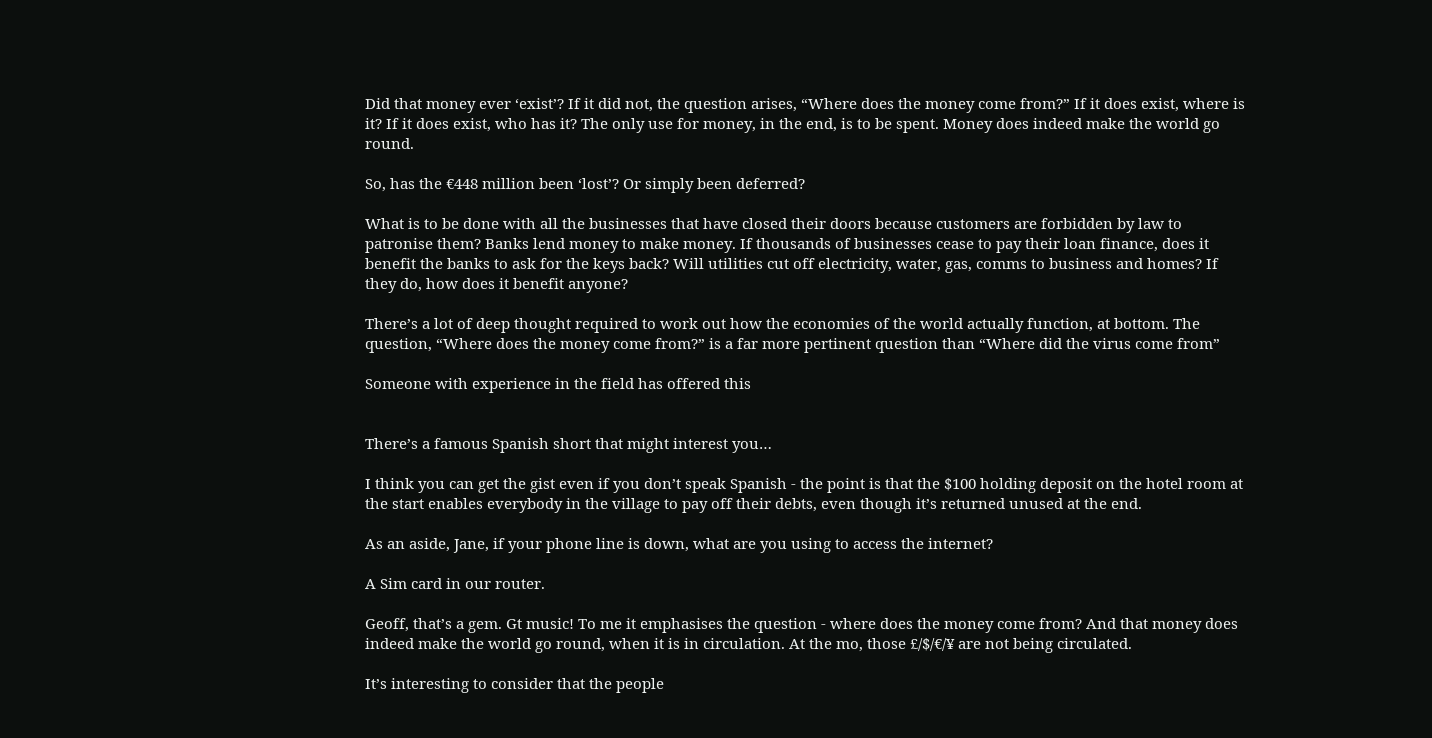Did that money ever ‘exist’? If it did not, the question arises, “Where does the money come from?” If it does exist, where is it? If it does exist, who has it? The only use for money, in the end, is to be spent. Money does indeed make the world go round.

So, has the €448 million been ‘lost’? Or simply been deferred?

What is to be done with all the businesses that have closed their doors because customers are forbidden by law to patronise them? Banks lend money to make money. If thousands of businesses cease to pay their loan finance, does it benefit the banks to ask for the keys back? Will utilities cut off electricity, water, gas, comms to business and homes? If they do, how does it benefit anyone?

There’s a lot of deep thought required to work out how the economies of the world actually function, at bottom. The question, “Where does the money come from?” is a far more pertinent question than “Where did the virus come from”

Someone with experience in the field has offered this


There’s a famous Spanish short that might interest you…

I think you can get the gist even if you don’t speak Spanish - the point is that the $100 holding deposit on the hotel room at the start enables everybody in the village to pay off their debts, even though it’s returned unused at the end.

As an aside, Jane, if your phone line is down, what are you using to access the internet?

A Sim card in our router.

Geoff, that’s a gem. Gt music! To me it emphasises the question - where does the money come from? And that money does indeed make the world go round, when it is in circulation. At the mo, those £/$/€/¥ are not being circulated.

It’s interesting to consider that the people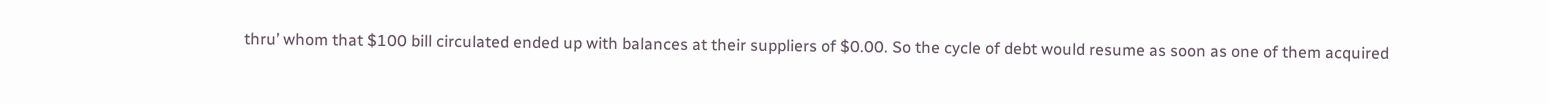thru’ whom that $100 bill circulated ended up with balances at their suppliers of $0.00. So the cycle of debt would resume as soon as one of them acquired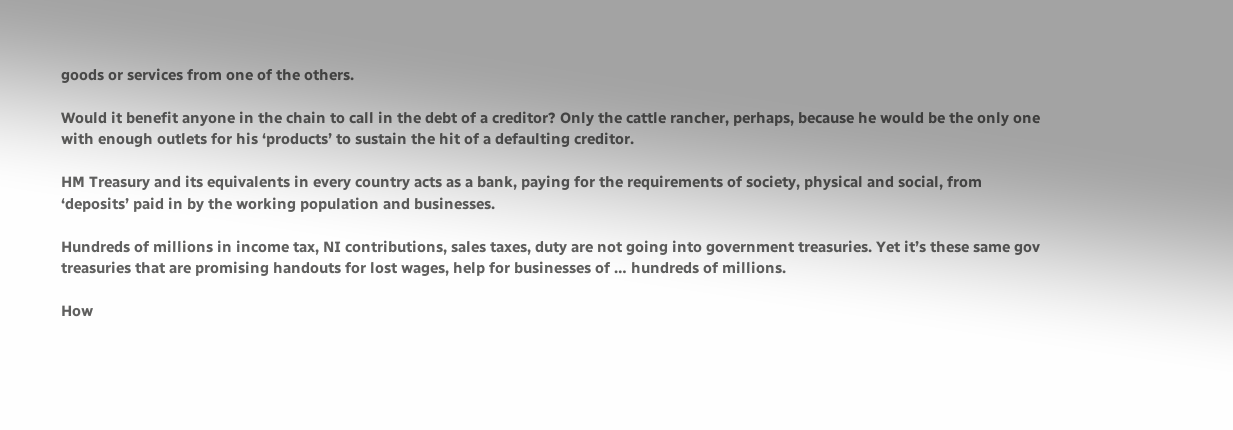goods or services from one of the others.

Would it benefit anyone in the chain to call in the debt of a creditor? Only the cattle rancher, perhaps, because he would be the only one with enough outlets for his ‘products’ to sustain the hit of a defaulting creditor.

HM Treasury and its equivalents in every country acts as a bank, paying for the requirements of society, physical and social, from ‘deposits’ paid in by the working population and businesses.

Hundreds of millions in income tax, NI contributions, sales taxes, duty are not going into government treasuries. Yet it’s these same gov treasuries that are promising handouts for lost wages, help for businesses of … hundreds of millions.

How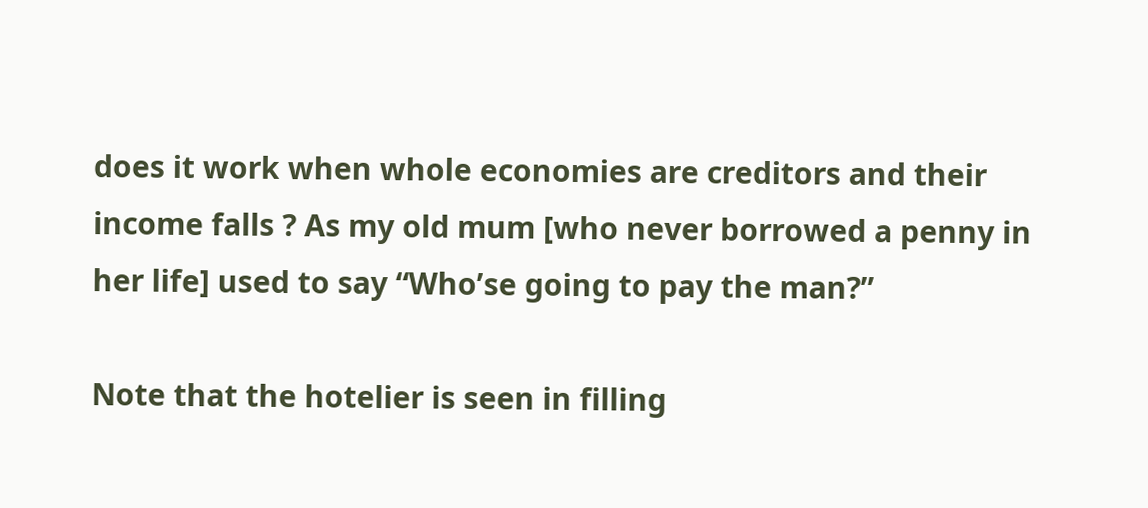does it work when whole economies are creditors and their income falls ? As my old mum [who never borrowed a penny in her life] used to say “Who’se going to pay the man?”

Note that the hotelier is seen in filling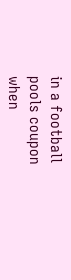in a football pools coupon when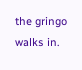the gringo walks in.